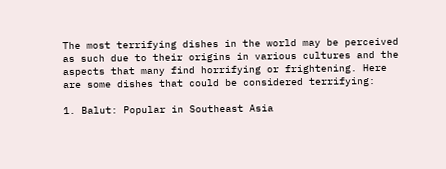The most terrifying dishes in the world may be perceived as such due to their origins in various cultures and the aspects that many find horrifying or frightening. Here are some dishes that could be considered terrifying:

1. Balut: Popular in Southeast Asia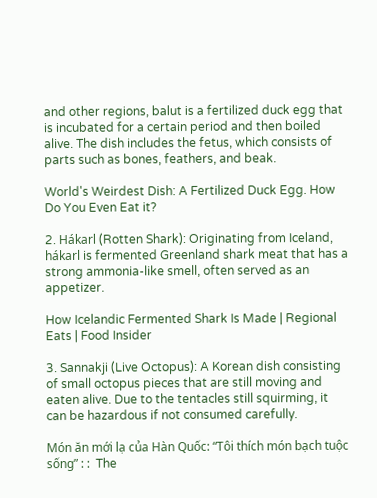and other regions, balut is a fertilized duck egg that is incubated for a certain period and then boiled alive. The dish includes the fetus, which consists of parts such as bones, feathers, and beak.

World's Weirdest Dish: A Fertilized Duck Egg. How Do You Even Eat it?

2. Hákarl (Rotten Shark): Originating from Iceland, hákarl is fermented Greenland shark meat that has a strong ammonia-like smell, often served as an appetizer.

How Icelandic Fermented Shark Is Made | Regional Eats | Food Insider

3. Sannakji (Live Octopus): A Korean dish consisting of small octopus pieces that are still moving and eaten alive. Due to the tentacles still squirming, it can be hazardous if not consumed carefully.

Món ăn mới lạ của Hàn Quốc: “Tôi thích món bạch tuộc sống” : :  The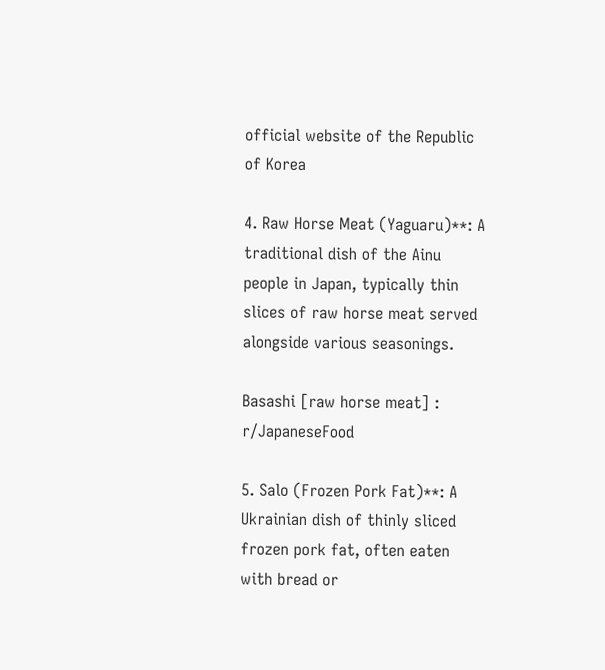official website of the Republic of Korea

4. Raw Horse Meat (Yaguaru)**: A traditional dish of the Ainu people in Japan, typically thin slices of raw horse meat served alongside various seasonings.

Basashi [raw horse meat] : r/JapaneseFood

5. Salo (Frozen Pork Fat)**: A Ukrainian dish of thinly sliced frozen pork fat, often eaten with bread or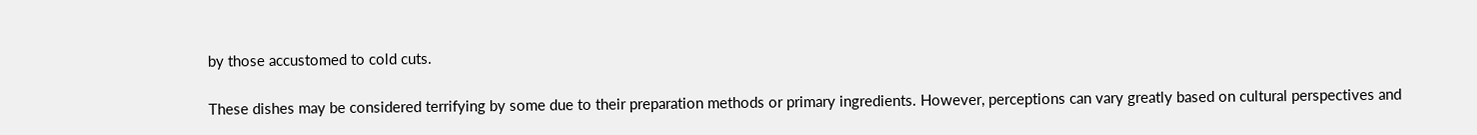by those accustomed to cold cuts.

These dishes may be considered terrifying by some due to their preparation methods or primary ingredients. However, perceptions can vary greatly based on cultural perspectives and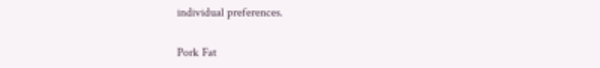individual preferences.

Pork Fat